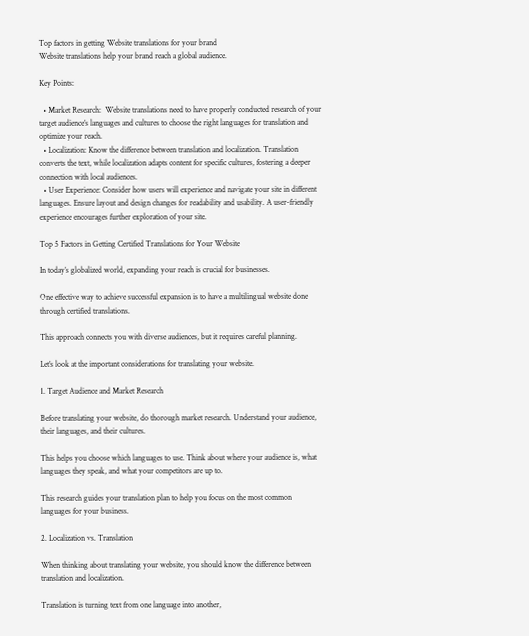Top factors in getting Website translations for your brand
Website translations help your brand reach a global audience.

Key Points:

  • Market Research:  Website translations need to have properly conducted research of your target audience’s languages and cultures to choose the right languages for translation and optimize your reach.
  • Localization: Know the difference between translation and localization. Translation converts the text, while localization adapts content for specific cultures, fostering a deeper connection with local audiences.
  • User Experience: Consider how users will experience and navigate your site in different languages. Ensure layout and design changes for readability and usability. A user-friendly experience encourages further exploration of your site.

Top 5 Factors in Getting Certified Translations for Your Website

In today’s globalized world, expanding your reach is crucial for businesses.

One effective way to achieve successful expansion is to have a multilingual website done through certified translations.

This approach connects you with diverse audiences, but it requires careful planning.

Let’s look at the important considerations for translating your website.

1. Target Audience and Market Research

Before translating your website, do thorough market research. Understand your audience, their languages, and their cultures.

This helps you choose which languages to use. Think about where your audience is, what languages they speak, and what your competitors are up to.

This research guides your translation plan to help you focus on the most common languages for your business.

2. Localization vs. Translation

When thinking about translating your website, you should know the difference between translation and localization.

Translation is turning text from one language into another,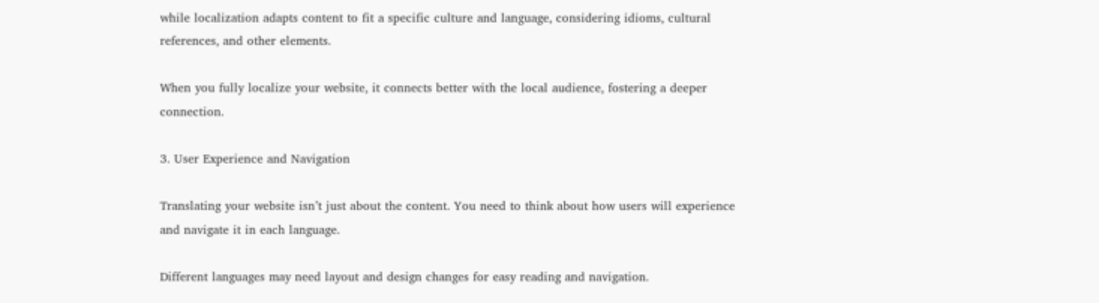while localization adapts content to fit a specific culture and language, considering idioms, cultural references, and other elements.

When you fully localize your website, it connects better with the local audience, fostering a deeper connection.

3. User Experience and Navigation

Translating your website isn’t just about the content. You need to think about how users will experience and navigate it in each language.

Different languages may need layout and design changes for easy reading and navigation.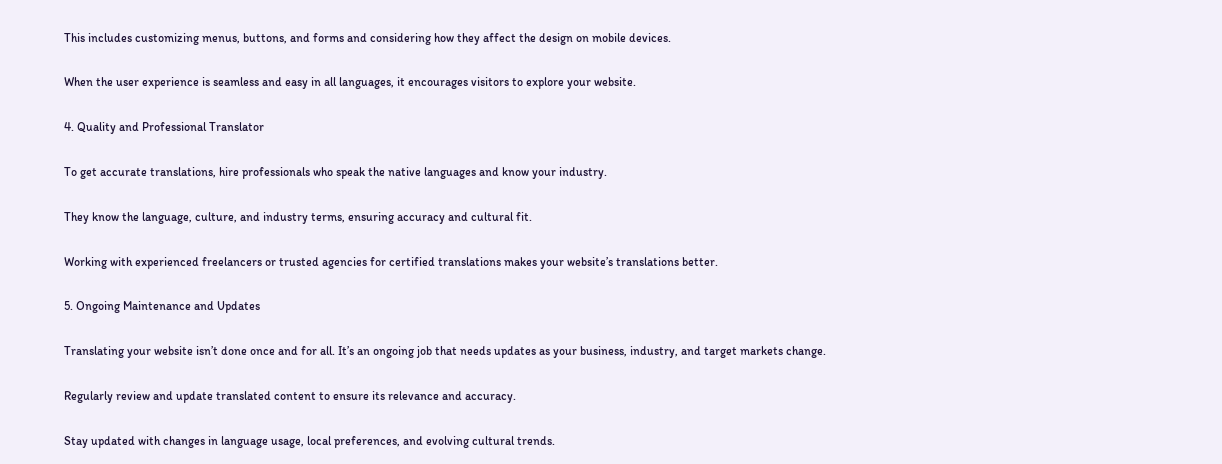This includes customizing menus, buttons, and forms and considering how they affect the design on mobile devices.

When the user experience is seamless and easy in all languages, it encourages visitors to explore your website.

4. Quality and Professional Translator

To get accurate translations, hire professionals who speak the native languages and know your industry.

They know the language, culture, and industry terms, ensuring accuracy and cultural fit.

Working with experienced freelancers or trusted agencies for certified translations makes your website’s translations better.

5. Ongoing Maintenance and Updates

Translating your website isn’t done once and for all. It’s an ongoing job that needs updates as your business, industry, and target markets change.

Regularly review and update translated content to ensure its relevance and accuracy.

Stay updated with changes in language usage, local preferences, and evolving cultural trends.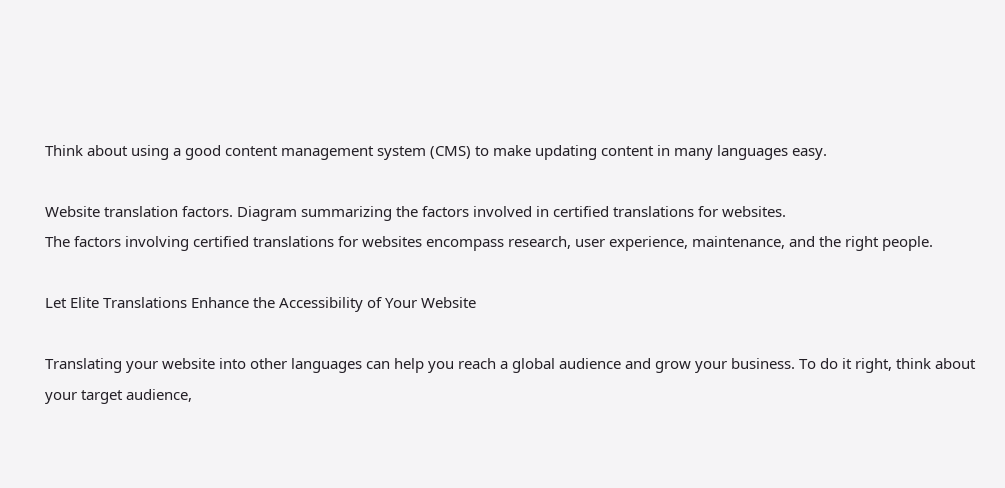Think about using a good content management system (CMS) to make updating content in many languages easy.

Website translation factors. Diagram summarizing the factors involved in certified translations for websites.
The factors involving certified translations for websites encompass research, user experience, maintenance, and the right people.

Let Elite Translations Enhance the Accessibility of Your Website

Translating your website into other languages can help you reach a global audience and grow your business. To do it right, think about your target audience,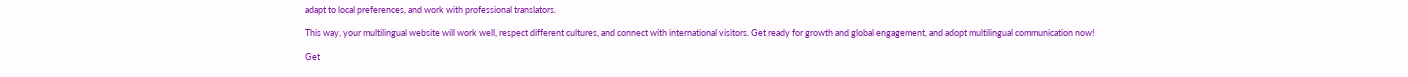adapt to local preferences, and work with professional translators.

This way, your multilingual website will work well, respect different cultures, and connect with international visitors. Get ready for growth and global engagement, and adopt multilingual communication now!

Get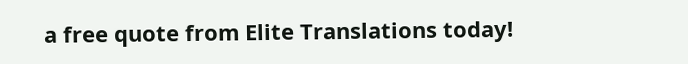a free quote from Elite Translations today!